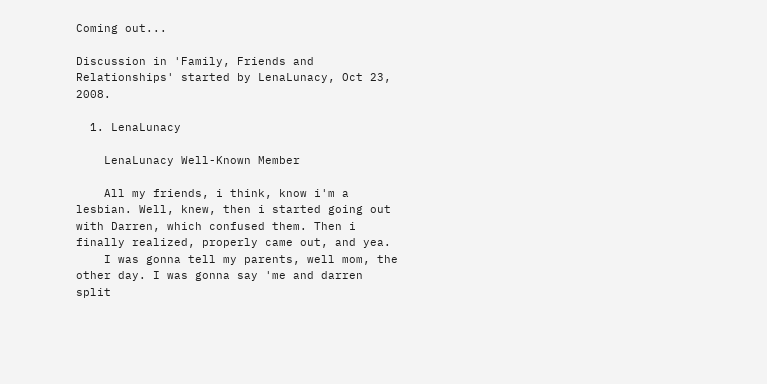Coming out...

Discussion in 'Family, Friends and Relationships' started by LenaLunacy, Oct 23, 2008.

  1. LenaLunacy

    LenaLunacy Well-Known Member

    All my friends, i think, know i'm a lesbian. Well, knew, then i started going out with Darren, which confused them. Then i finally realized, properly came out, and yea.
    I was gonna tell my parents, well mom, the other day. I was gonna say 'me and darren split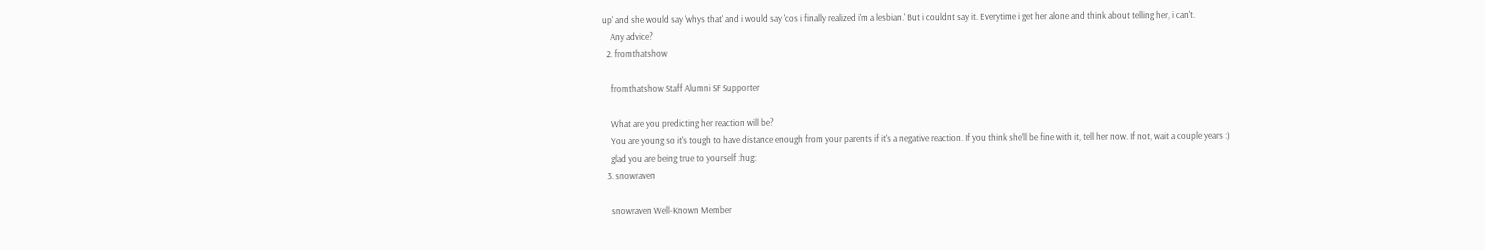up' and she would say 'whys that' and i would say 'cos i finally realized i'm a lesbian.' But i couldnt say it. Everytime i get her alone and think about telling her, i can't.
    Any advice?
  2. fromthatshow

    fromthatshow Staff Alumni SF Supporter

    What are you predicting her reaction will be?
    You are young so it's tough to have distance enough from your parents if it's a negative reaction. If you think she'll be fine with it, tell her now. If not, wait a couple years :)
    glad you are being true to yourself :hug:
  3. snowraven

    snowraven Well-Known Member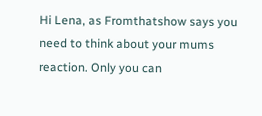Hi Lena, as Fromthatshow says you need to think about your mums reaction. Only you can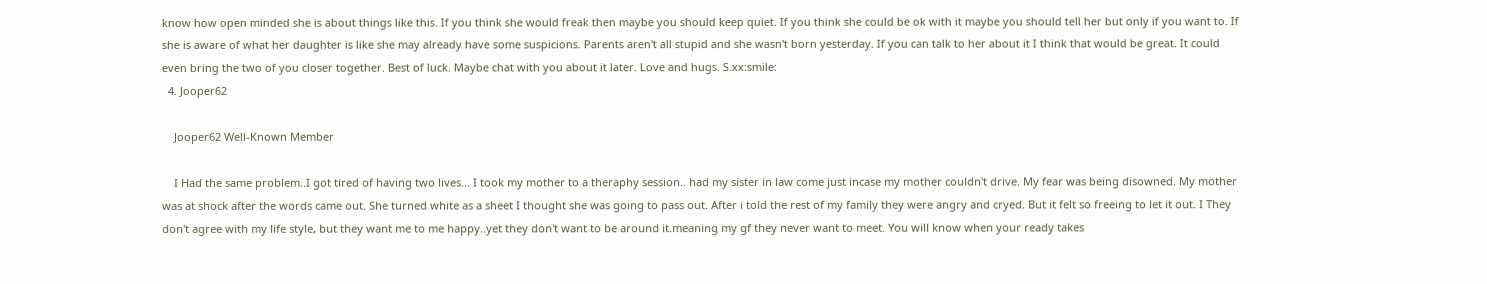know how open minded she is about things like this. If you think she would freak then maybe you should keep quiet. If you think she could be ok with it maybe you should tell her but only if you want to. If she is aware of what her daughter is like she may already have some suspicions. Parents aren't all stupid and she wasn't born yesterday. If you can talk to her about it I think that would be great. It could even bring the two of you closer together. Best of luck. Maybe chat with you about it later. Love and hugs. S.xx:smile:
  4. Jooper62

    Jooper62 Well-Known Member

    I Had the same problem..I got tired of having two lives... I took my mother to a theraphy session.. had my sister in law come just incase my mother couldn't drive. My fear was being disowned. My mother was at shock after the words came out. She turned white as a sheet I thought she was going to pass out. After i told the rest of my family they were angry and cryed. But it felt so freeing to let it out. I They don't agree with my life style, but they want me to me happy..yet they don't want to be around it.meaning my gf they never want to meet. You will know when your ready takes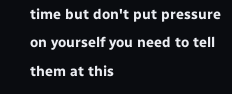time but don't put pressure on yourself you need to tell them at this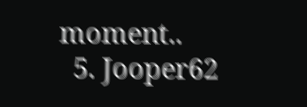moment..
  5. Jooper62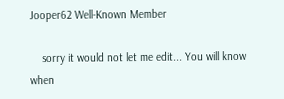Jooper62 Well-Known Member

    sorry it would not let me edit... You will know when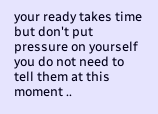your ready takes time but don't put pressure on yourself you do not need to tell them at this moment ..